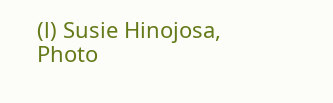(l) Susie Hinojosa, Photo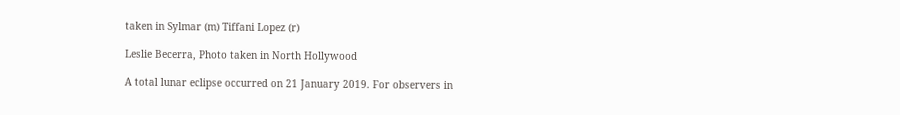taken in Sylmar (m) Tiffani Lopez (r)

Leslie Becerra, Photo taken in North Hollywood

A total lunar eclipse occurred on 21 January 2019. For observers in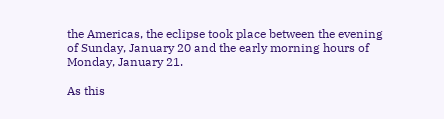the Americas, the eclipse took place between the evening of Sunday, January 20 and the early morning hours of Monday, January 21.

As this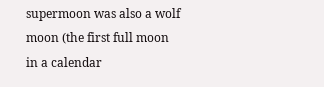supermoon was also a wolf moon (the first full moon in a calendar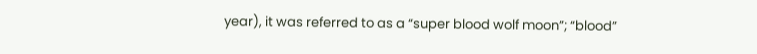year), it was referred to as a “super blood wolf moon”; “blood”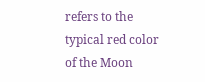refers to the typical red color of the Moon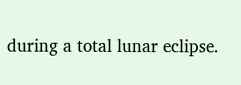during a total lunar eclipse.